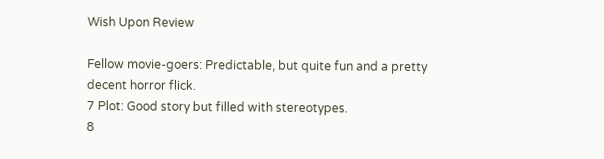Wish Upon Review

Fellow movie-goers: Predictable, but quite fun and a pretty decent horror flick.
7 Plot: Good story but filled with stereotypes.
8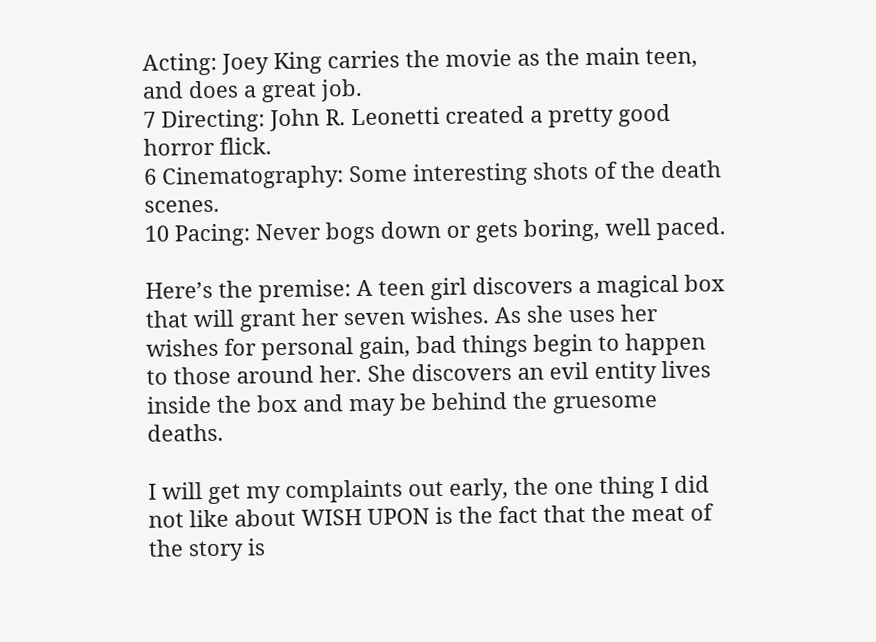Acting: Joey King carries the movie as the main teen, and does a great job.
7 Directing: John R. Leonetti created a pretty good horror flick.
6 Cinematography: Some interesting shots of the death scenes.
10 Pacing: Never bogs down or gets boring, well paced.

Here’s the premise: A teen girl discovers a magical box that will grant her seven wishes. As she uses her wishes for personal gain, bad things begin to happen to those around her. She discovers an evil entity lives inside the box and may be behind the gruesome deaths.

I will get my complaints out early, the one thing I did not like about WISH UPON is the fact that the meat of the story is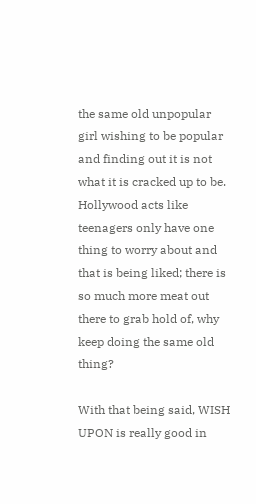the same old unpopular girl wishing to be popular and finding out it is not what it is cracked up to be. Hollywood acts like teenagers only have one thing to worry about and that is being liked; there is so much more meat out there to grab hold of, why keep doing the same old thing?

With that being said, WISH UPON is really good in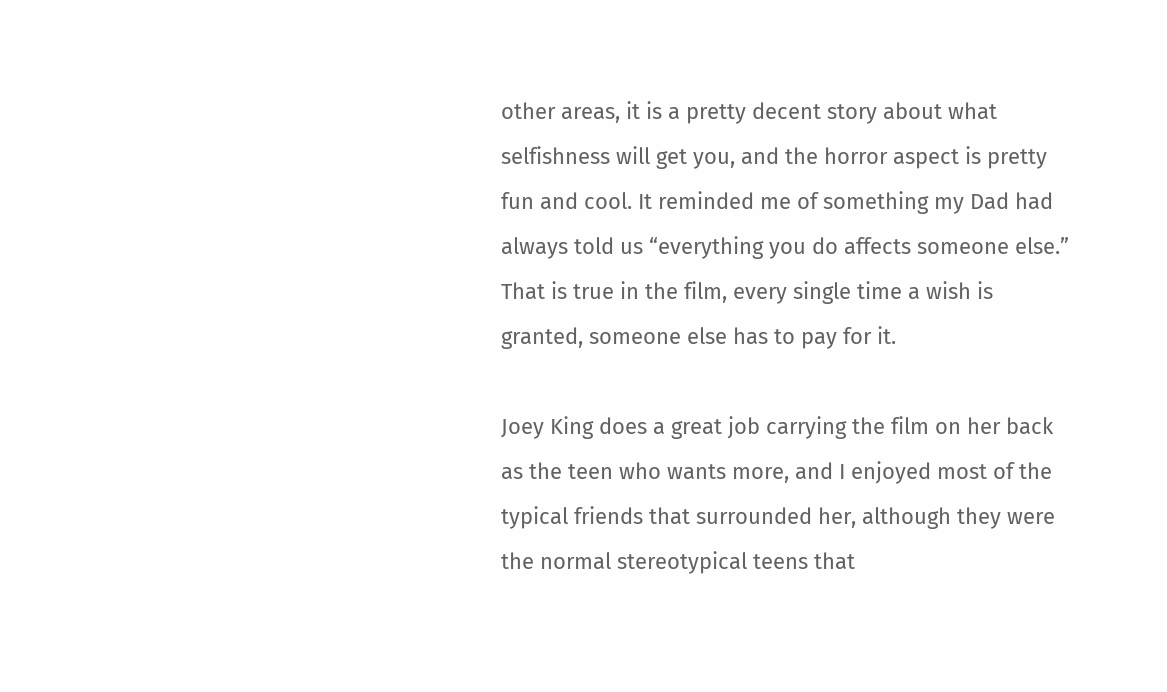other areas, it is a pretty decent story about what selfishness will get you, and the horror aspect is pretty fun and cool. It reminded me of something my Dad had always told us “everything you do affects someone else.” That is true in the film, every single time a wish is granted, someone else has to pay for it.

Joey King does a great job carrying the film on her back as the teen who wants more, and I enjoyed most of the typical friends that surrounded her, although they were the normal stereotypical teens that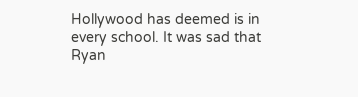Hollywood has deemed is in every school. It was sad that Ryan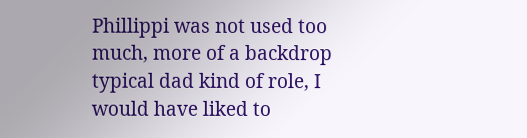Phillippi was not used too much, more of a backdrop typical dad kind of role, I would have liked to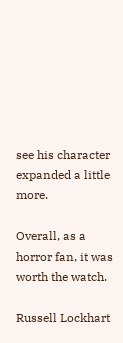see his character expanded a little more.

Overall, as a horror fan, it was worth the watch.

Russell Lockhart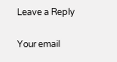Leave a Reply

Your email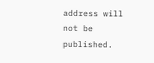address will not be published.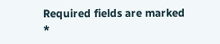Required fields are marked *